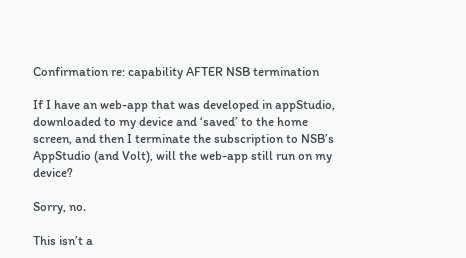Confirmation re: capability AFTER NSB termination

If I have an web-app that was developed in appStudio, downloaded to my device and ‘saved’ to the home screen, and then I terminate the subscription to NSB’s AppStudio (and Volt), will the web-app still run on my device?

Sorry, no.

This isn’t a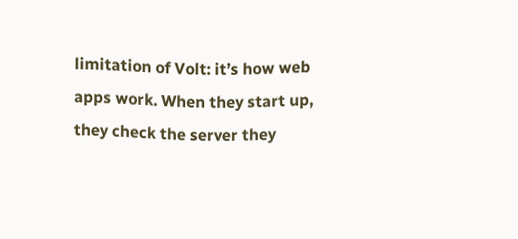limitation of Volt: it’s how web apps work. When they start up, they check the server they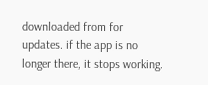downloaded from for updates. if the app is no longer there, it stops working.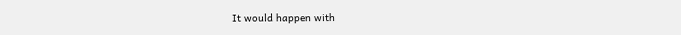It would happen with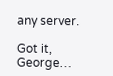any server.

Got it, George…